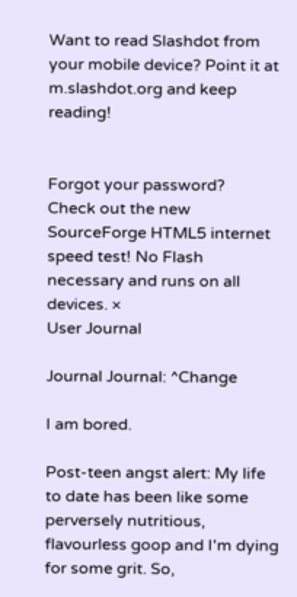Want to read Slashdot from your mobile device? Point it at m.slashdot.org and keep reading!


Forgot your password?
Check out the new SourceForge HTML5 internet speed test! No Flash necessary and runs on all devices. ×
User Journal

Journal Journal: ^Change

I am bored.

Post-teen angst alert: My life to date has been like some perversely nutritious, flavourless goop and I'm dying for some grit. So,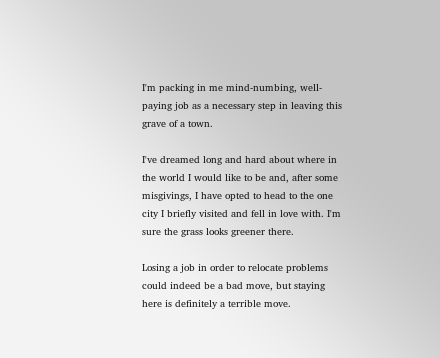I'm packing in me mind-numbing, well-paying job as a necessary step in leaving this grave of a town.

I've dreamed long and hard about where in the world I would like to be and, after some misgivings, I have opted to head to the one city I briefly visited and fell in love with. I'm sure the grass looks greener there.

Losing a job in order to relocate problems could indeed be a bad move, but staying here is definitely a terrible move.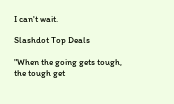I can't wait.

Slashdot Top Deals

"When the going gets tough, the tough get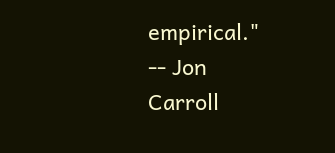empirical." -- Jon Carroll